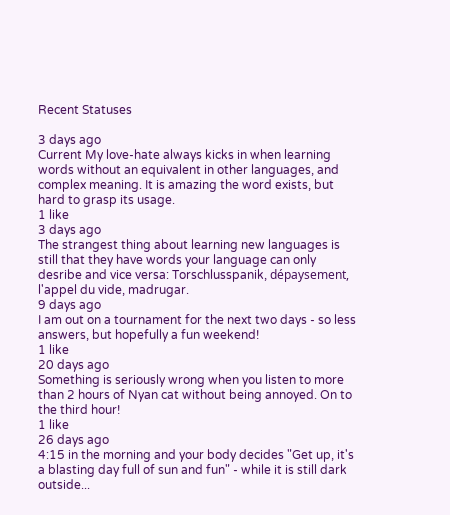Recent Statuses

3 days ago
Current My love-hate always kicks in when learning words without an equivalent in other languages, and complex meaning. It is amazing the word exists, but hard to grasp its usage.
1 like
3 days ago
The strangest thing about learning new languages is still that they have words your language can only desribe and vice versa: Torschlusspanik, dépaysement, l'appel du vide, madrugar.
9 days ago
I am out on a tournament for the next two days - so less answers, but hopefully a fun weekend!
1 like
20 days ago
Something is seriously wrong when you listen to more than 2 hours of Nyan cat without being annoyed. On to the third hour!
1 like
26 days ago
4:15 in the morning and your body decides "Get up, it's a blasting day full of sun and fun" - while it is still dark outside...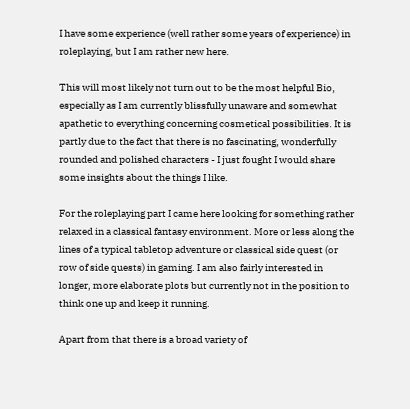I have some experience (well rather some years of experience) in roleplaying, but I am rather new here.

This will most likely not turn out to be the most helpful Bio, especially as I am currently blissfully unaware and somewhat apathetic to everything concerning cosmetical possibilities. It is partly due to the fact that there is no fascinating, wonderfully rounded and polished characters - I just fought I would share some insights about the things I like.

For the roleplaying part I came here looking for something rather relaxed in a classical fantasy environment. More or less along the lines of a typical tabletop adventure or classical side quest (or row of side quests) in gaming. I am also fairly interested in longer, more elaborate plots but currently not in the position to think one up and keep it running.

Apart from that there is a broad variety of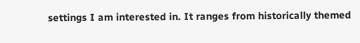settings I am interested in. It ranges from historically themed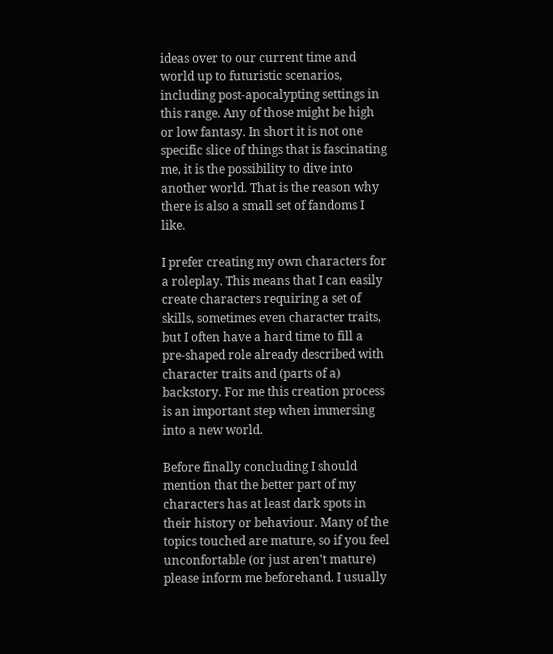ideas over to our current time and world up to futuristic scenarios, including post-apocalypting settings in this range. Any of those might be high or low fantasy. In short it is not one specific slice of things that is fascinating me, it is the possibility to dive into another world. That is the reason why there is also a small set of fandoms I like.

I prefer creating my own characters for a roleplay. This means that I can easily create characters requiring a set of skills, sometimes even character traits, but I often have a hard time to fill a pre-shaped role already described with character traits and (parts of a) backstory. For me this creation process is an important step when immersing into a new world.

Before finally concluding I should mention that the better part of my characters has at least dark spots in their history or behaviour. Many of the topics touched are mature, so if you feel unconfortable (or just aren't mature) please inform me beforehand. I usually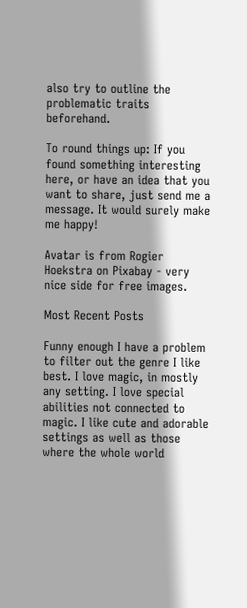also try to outline the problematic traits beforehand.

To round things up: If you found something interesting here, or have an idea that you want to share, just send me a message. It would surely make me happy!

Avatar is from Rogier Hoekstra on Pixabay - very nice side for free images.

Most Recent Posts

Funny enough I have a problem to filter out the genre I like best. I love magic, in mostly any setting. I love special abilities not connected to magic. I like cute and adorable settings as well as those where the whole world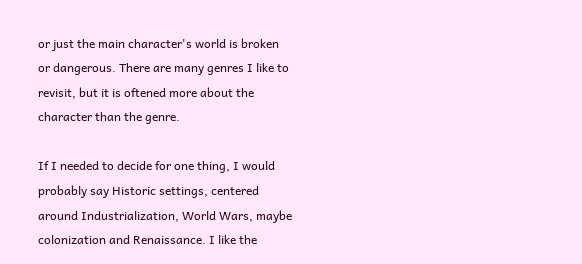or just the main character's world is broken or dangerous. There are many genres I like to revisit, but it is oftened more about the character than the genre.

If I needed to decide for one thing, I would probably say Historic settings, centered around Industrialization, World Wars, maybe colonization and Renaissance. I like the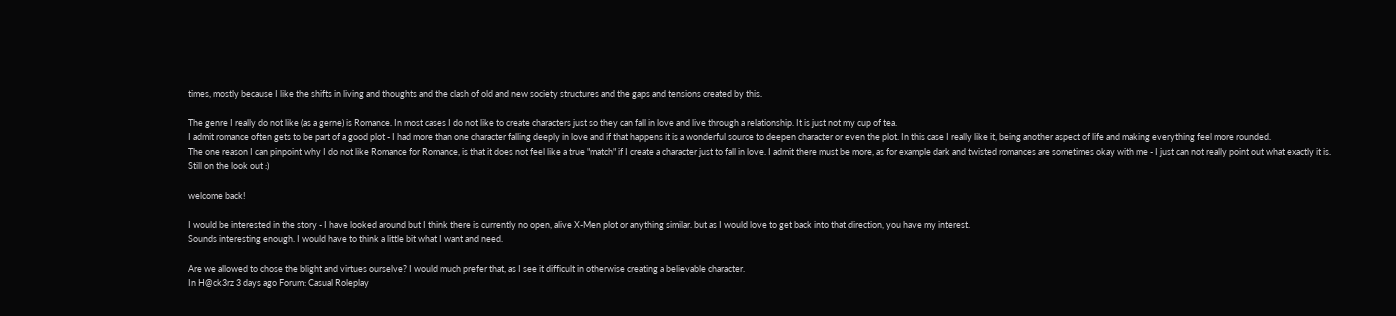times, mostly because I like the shifts in living and thoughts and the clash of old and new society structures and the gaps and tensions created by this.

The genre I really do not like (as a gerne) is Romance. In most cases I do not like to create characters just so they can fall in love and live through a relationship. It is just not my cup of tea.
I admit romance often gets to be part of a good plot - I had more than one character falling deeply in love and if that happens it is a wonderful source to deepen character or even the plot. In this case I really like it, being another aspect of life and making everything feel more rounded.
The one reason I can pinpoint why I do not like Romance for Romance, is that it does not feel like a true "match" if I create a character just to fall in love. I admit there must be more, as for example dark and twisted romances are sometimes okay with me - I just can not really point out what exactly it is.
Still on the look out :)

welcome back!

I would be interested in the story - I have looked around but I think there is currently no open, alive X-Men plot or anything similar. but as I would love to get back into that direction, you have my interest.
Sounds interesting enough. I would have to think a little bit what I want and need.

Are we allowed to chose the blight and virtues ourselve? I would much prefer that, as I see it difficult in otherwise creating a believable character.
In H@ck3rz 3 days ago Forum: Casual Roleplay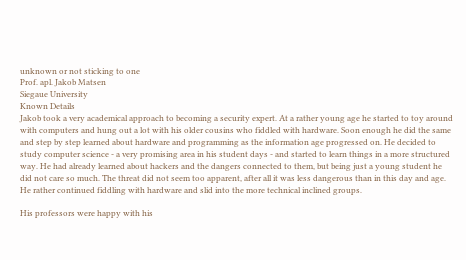unknown or not sticking to one
Prof. apl. Jakob Matsen
Siegaue University
Known Details
Jakob took a very academical approach to becoming a security expert. At a rather young age he started to toy around with computers and hung out a lot with his older cousins who fiddled with hardware. Soon enough he did the same and step by step learned about hardware and programming as the information age progressed on. He decided to study computer science - a very promising area in his student days - and started to learn things in a more structured way. He had already learned about hackers and the dangers connected to them, but being just a young student he did not care so much. The threat did not seem too apparent, after all it was less dangerous than in this day and age. He rather continued fiddling with hardware and slid into the more technical inclined groups.

His professors were happy with his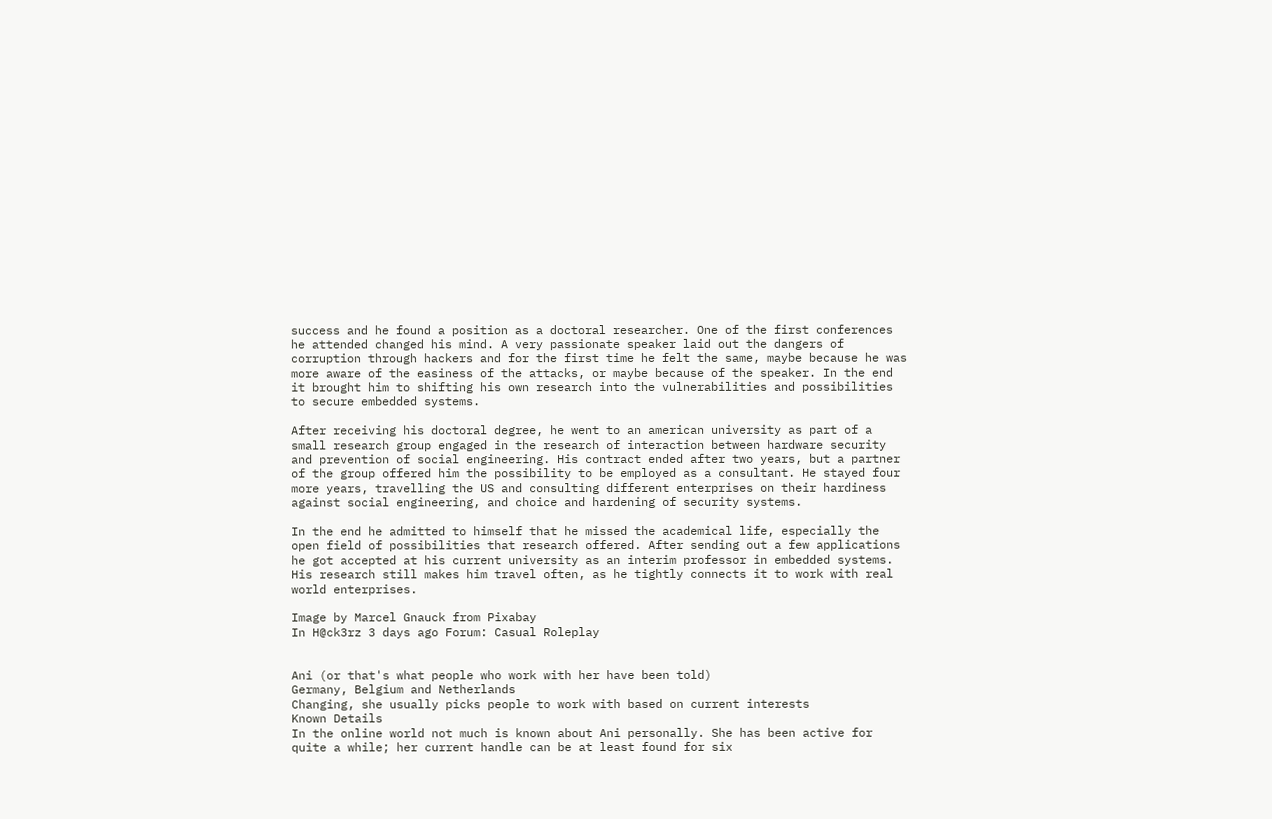success and he found a position as a doctoral researcher. One of the first conferences he attended changed his mind. A very passionate speaker laid out the dangers of corruption through hackers and for the first time he felt the same, maybe because he was more aware of the easiness of the attacks, or maybe because of the speaker. In the end it brought him to shifting his own research into the vulnerabilities and possibilities to secure embedded systems.

After receiving his doctoral degree, he went to an american university as part of a small research group engaged in the research of interaction between hardware security and prevention of social engineering. His contract ended after two years, but a partner of the group offered him the possibility to be employed as a consultant. He stayed four more years, travelling the US and consulting different enterprises on their hardiness against social engineering, and choice and hardening of security systems.

In the end he admitted to himself that he missed the academical life, especially the open field of possibilities that research offered. After sending out a few applications he got accepted at his current university as an interim professor in embedded systems. His research still makes him travel often, as he tightly connects it to work with real world enterprises.

Image by Marcel Gnauck from Pixabay
In H@ck3rz 3 days ago Forum: Casual Roleplay


Ani (or that's what people who work with her have been told)
Germany, Belgium and Netherlands
Changing, she usually picks people to work with based on current interests
Known Details
In the online world not much is known about Ani personally. She has been active for quite a while; her current handle can be at least found for six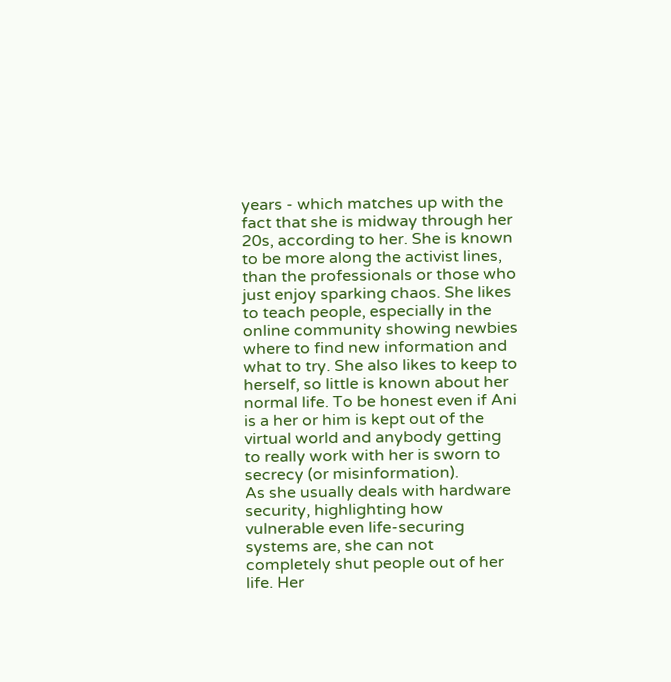years - which matches up with the fact that she is midway through her 20s, according to her. She is known to be more along the activist lines, than the professionals or those who just enjoy sparking chaos. She likes to teach people, especially in the online community showing newbies where to find new information and what to try. She also likes to keep to herself, so little is known about her normal life. To be honest even if Ani is a her or him is kept out of the virtual world and anybody getting to really work with her is sworn to secrecy (or misinformation).
As she usually deals with hardware security, highlighting how vulnerable even life-securing systems are, she can not completely shut people out of her life. Her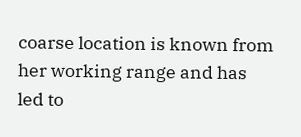coarse location is known from her working range and has led to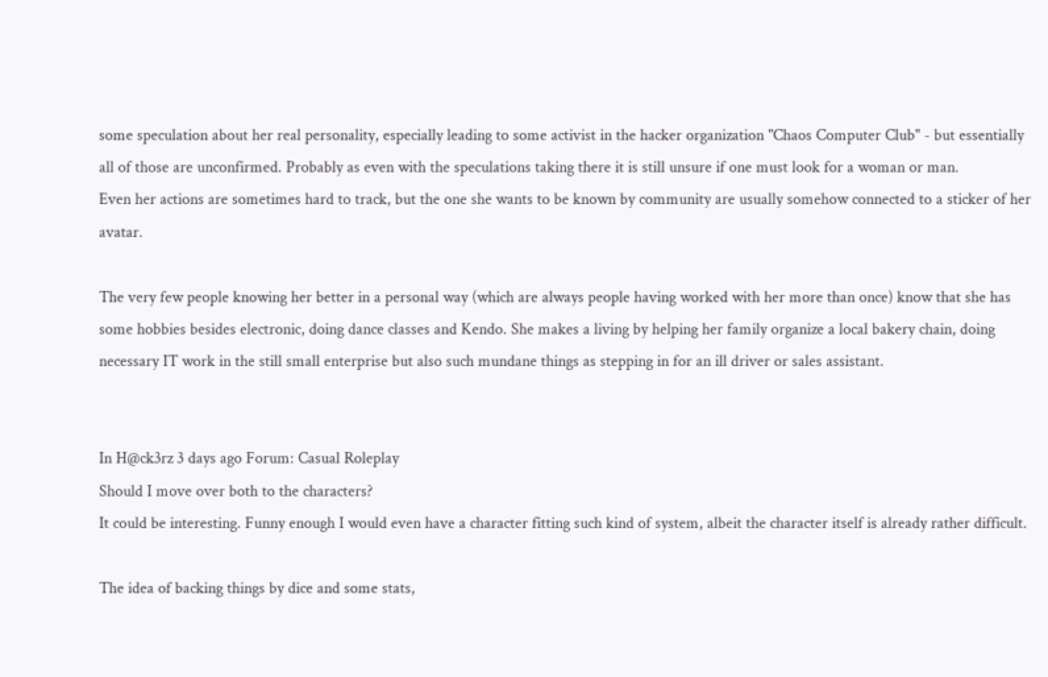some speculation about her real personality, especially leading to some activist in the hacker organization "Chaos Computer Club" - but essentially all of those are unconfirmed. Probably as even with the speculations taking there it is still unsure if one must look for a woman or man.
Even her actions are sometimes hard to track, but the one she wants to be known by community are usually somehow connected to a sticker of her avatar.

The very few people knowing her better in a personal way (which are always people having worked with her more than once) know that she has some hobbies besides electronic, doing dance classes and Kendo. She makes a living by helping her family organize a local bakery chain, doing necessary IT work in the still small enterprise but also such mundane things as stepping in for an ill driver or sales assistant.


In H@ck3rz 3 days ago Forum: Casual Roleplay
Should I move over both to the characters?
It could be interesting. Funny enough I would even have a character fitting such kind of system, albeit the character itself is already rather difficult.

The idea of backing things by dice and some stats,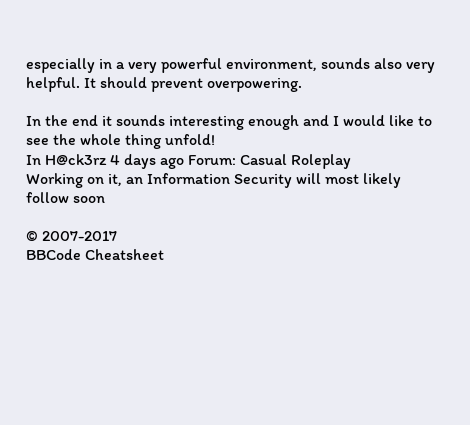especially in a very powerful environment, sounds also very helpful. It should prevent overpowering.

In the end it sounds interesting enough and I would like to see the whole thing unfold!
In H@ck3rz 4 days ago Forum: Casual Roleplay
Working on it, an Information Security will most likely follow soon

© 2007-2017
BBCode Cheatsheet